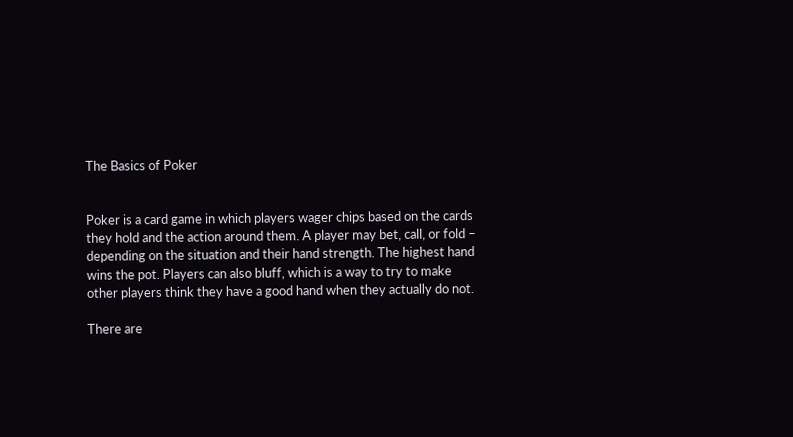The Basics of Poker


Poker is a card game in which players wager chips based on the cards they hold and the action around them. A player may bet, call, or fold – depending on the situation and their hand strength. The highest hand wins the pot. Players can also bluff, which is a way to try to make other players think they have a good hand when they actually do not.

There are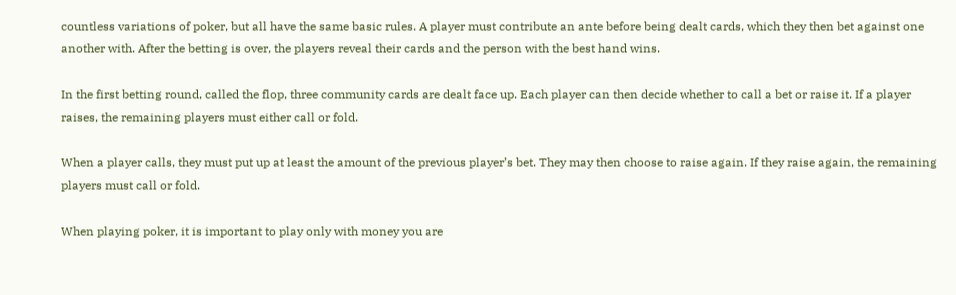countless variations of poker, but all have the same basic rules. A player must contribute an ante before being dealt cards, which they then bet against one another with. After the betting is over, the players reveal their cards and the person with the best hand wins.

In the first betting round, called the flop, three community cards are dealt face up. Each player can then decide whether to call a bet or raise it. If a player raises, the remaining players must either call or fold.

When a player calls, they must put up at least the amount of the previous player’s bet. They may then choose to raise again. If they raise again, the remaining players must call or fold.

When playing poker, it is important to play only with money you are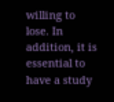willing to lose. In addition, it is essential to have a study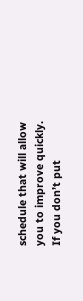schedule that will allow you to improve quickly. If you don’t put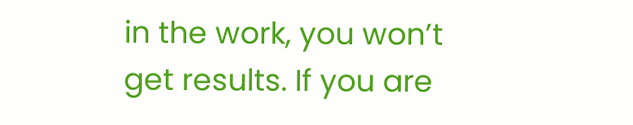in the work, you won’t get results. If you are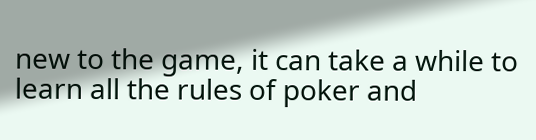new to the game, it can take a while to learn all the rules of poker and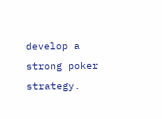develop a strong poker strategy.